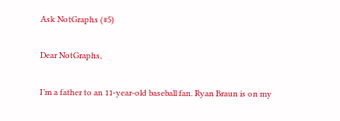Ask NotGraphs (#5)

Dear NotGraphs,

I’m a father to an 11-year-old baseball fan. Ryan Braun is on my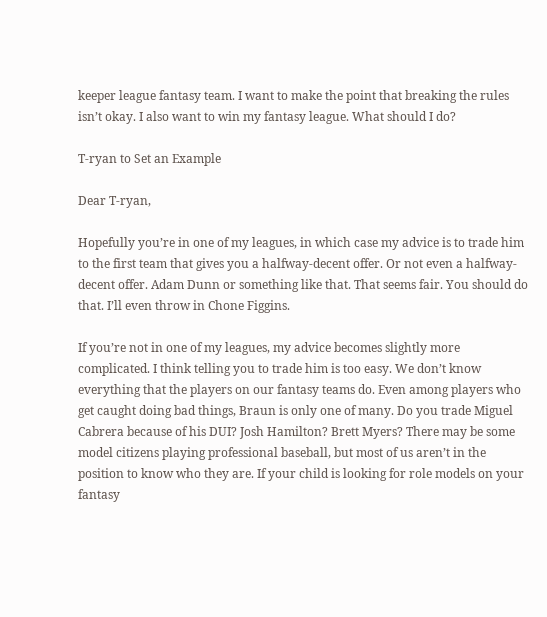keeper league fantasy team. I want to make the point that breaking the rules isn’t okay. I also want to win my fantasy league. What should I do?

T-ryan to Set an Example

Dear T-ryan,

Hopefully you’re in one of my leagues, in which case my advice is to trade him to the first team that gives you a halfway-decent offer. Or not even a halfway-decent offer. Adam Dunn or something like that. That seems fair. You should do that. I’ll even throw in Chone Figgins.

If you’re not in one of my leagues, my advice becomes slightly more complicated. I think telling you to trade him is too easy. We don’t know everything that the players on our fantasy teams do. Even among players who get caught doing bad things, Braun is only one of many. Do you trade Miguel Cabrera because of his DUI? Josh Hamilton? Brett Myers? There may be some model citizens playing professional baseball, but most of us aren’t in the position to know who they are. If your child is looking for role models on your fantasy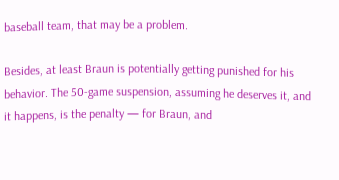baseball team, that may be a problem.

Besides, at least Braun is potentially getting punished for his behavior. The 50-game suspension, assuming he deserves it, and it happens, is the penalty — for Braun, and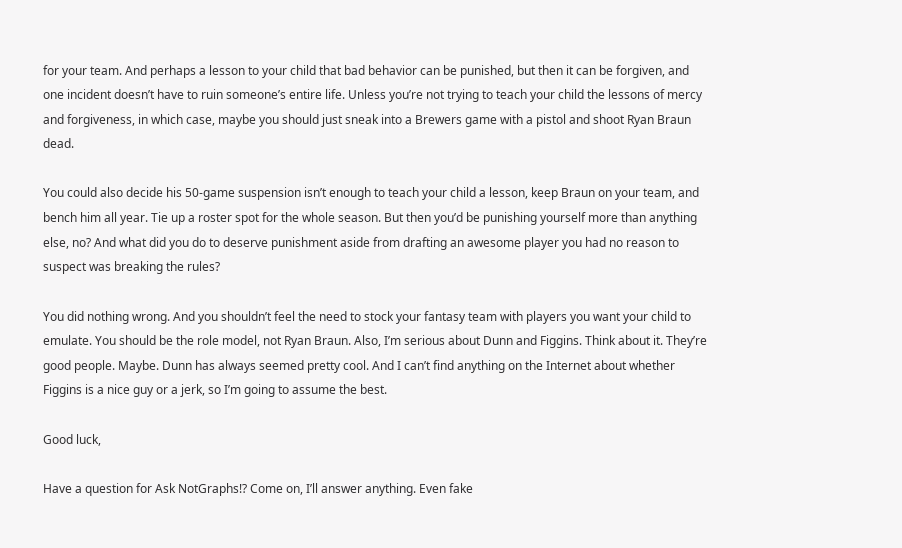for your team. And perhaps a lesson to your child that bad behavior can be punished, but then it can be forgiven, and one incident doesn’t have to ruin someone’s entire life. Unless you’re not trying to teach your child the lessons of mercy and forgiveness, in which case, maybe you should just sneak into a Brewers game with a pistol and shoot Ryan Braun dead.

You could also decide his 50-game suspension isn’t enough to teach your child a lesson, keep Braun on your team, and bench him all year. Tie up a roster spot for the whole season. But then you’d be punishing yourself more than anything else, no? And what did you do to deserve punishment aside from drafting an awesome player you had no reason to suspect was breaking the rules?

You did nothing wrong. And you shouldn’t feel the need to stock your fantasy team with players you want your child to emulate. You should be the role model, not Ryan Braun. Also, I’m serious about Dunn and Figgins. Think about it. They’re good people. Maybe. Dunn has always seemed pretty cool. And I can’t find anything on the Internet about whether Figgins is a nice guy or a jerk, so I’m going to assume the best.

Good luck,

Have a question for Ask NotGraphs!? Come on, I’ll answer anything. Even fake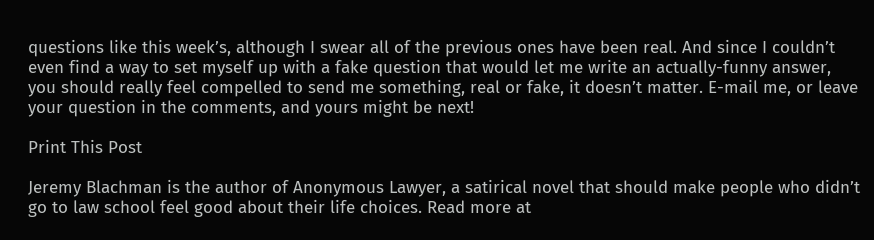questions like this week’s, although I swear all of the previous ones have been real. And since I couldn’t even find a way to set myself up with a fake question that would let me write an actually-funny answer, you should really feel compelled to send me something, real or fake, it doesn’t matter. E-mail me, or leave your question in the comments, and yours might be next!

Print This Post

Jeremy Blachman is the author of Anonymous Lawyer, a satirical novel that should make people who didn’t go to law school feel good about their life choices. Read more at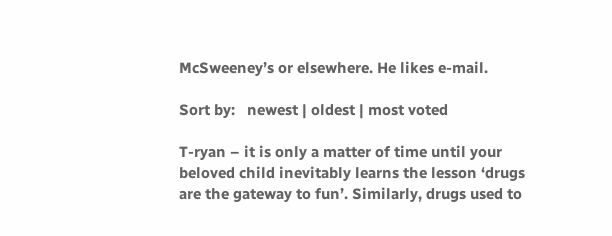McSweeney’s or elsewhere. He likes e-mail.

Sort by:   newest | oldest | most voted

T-ryan – it is only a matter of time until your beloved child inevitably learns the lesson ‘drugs are the gateway to fun’. Similarly, drugs used to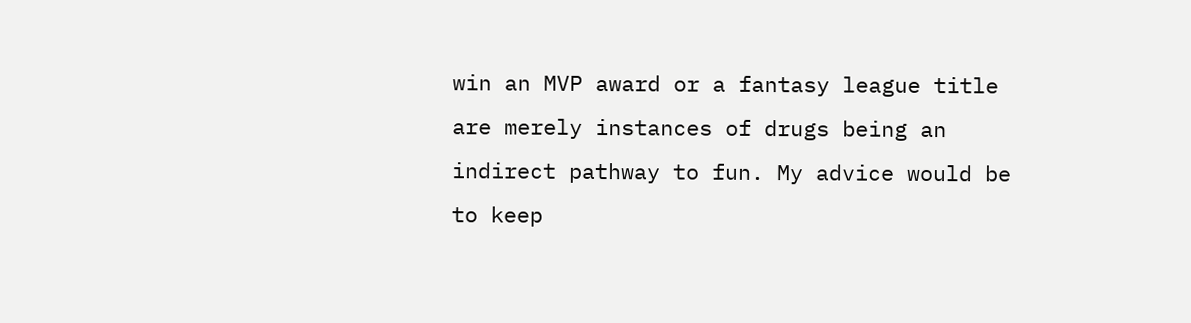win an MVP award or a fantasy league title are merely instances of drugs being an indirect pathway to fun. My advice would be to keep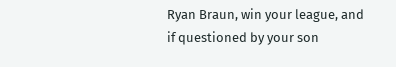Ryan Braun, win your league, and if questioned by your son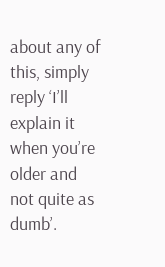about any of this, simply reply ‘I’ll explain it when you’re older and not quite as dumb’.